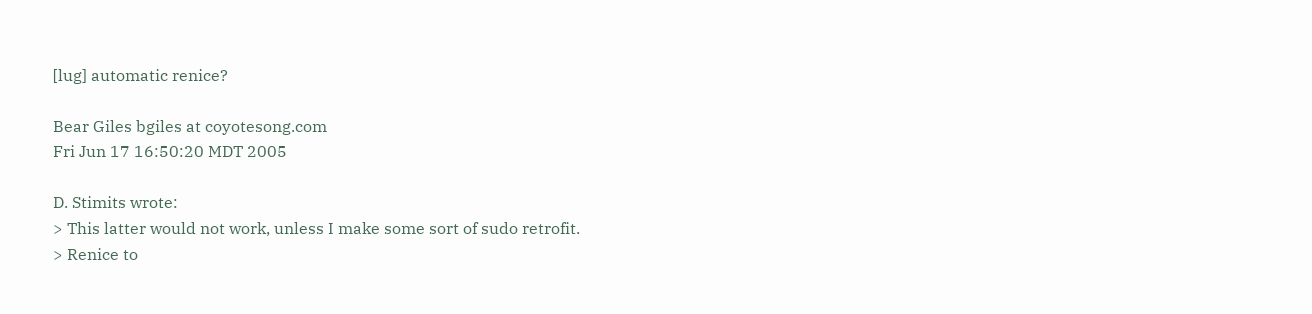[lug] automatic renice?

Bear Giles bgiles at coyotesong.com
Fri Jun 17 16:50:20 MDT 2005

D. Stimits wrote:
> This latter would not work, unless I make some sort of sudo retrofit.
> Renice to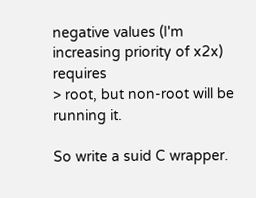negative values (I'm increasing priority of x2x) requires
> root, but non-root will be running it.

So write a suid C wrapper.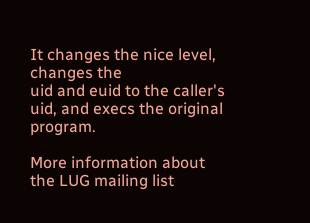It changes the nice level, changes the
uid and euid to the caller's uid, and execs the original program.

More information about the LUG mailing list